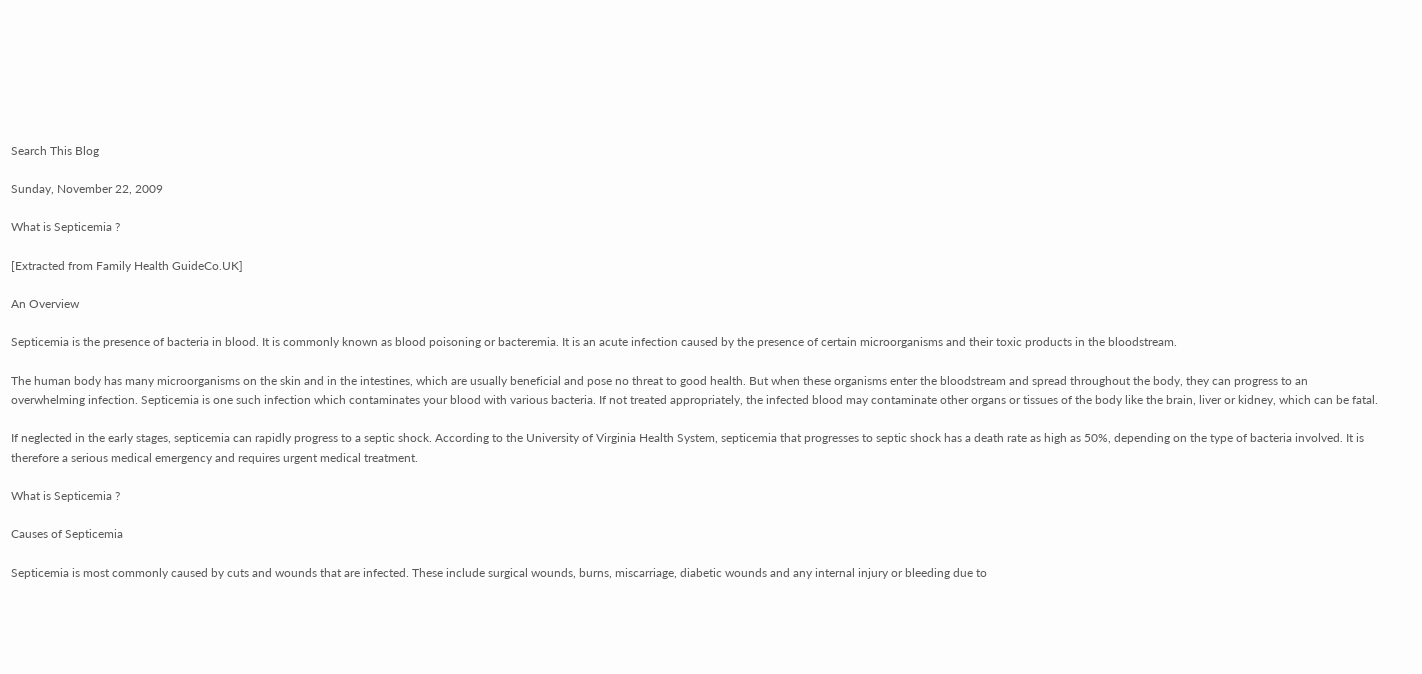Search This Blog

Sunday, November 22, 2009

What is Septicemia ?

[Extracted from Family Health GuideCo.UK]

An Overview

Septicemia is the presence of bacteria in blood. It is commonly known as blood poisoning or bacteremia. It is an acute infection caused by the presence of certain microorganisms and their toxic products in the bloodstream.

The human body has many microorganisms on the skin and in the intestines, which are usually beneficial and pose no threat to good health. But when these organisms enter the bloodstream and spread throughout the body, they can progress to an overwhelming infection. Septicemia is one such infection which contaminates your blood with various bacteria. If not treated appropriately, the infected blood may contaminate other organs or tissues of the body like the brain, liver or kidney, which can be fatal.

If neglected in the early stages, septicemia can rapidly progress to a septic shock. According to the University of Virginia Health System, septicemia that progresses to septic shock has a death rate as high as 50%, depending on the type of bacteria involved. It is therefore a serious medical emergency and requires urgent medical treatment.

What is Septicemia ?

Causes of Septicemia

Septicemia is most commonly caused by cuts and wounds that are infected. These include surgical wounds, burns, miscarriage, diabetic wounds and any internal injury or bleeding due to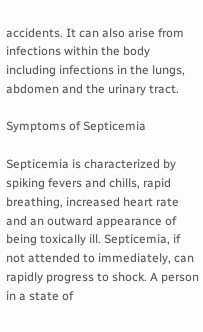accidents. It can also arise from infections within the body including infections in the lungs, abdomen and the urinary tract.

Symptoms of Septicemia

Septicemia is characterized by spiking fevers and chills, rapid breathing, increased heart rate and an outward appearance of being toxically ill. Septicemia, if not attended to immediately, can rapidly progress to shock. A person in a state of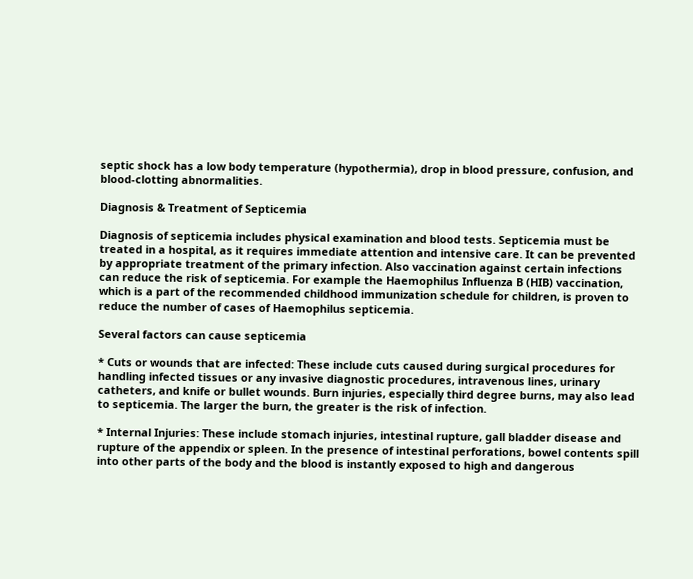septic shock has a low body temperature (hypothermia), drop in blood pressure, confusion, and blood-clotting abnormalities.

Diagnosis & Treatment of Septicemia

Diagnosis of septicemia includes physical examination and blood tests. Septicemia must be treated in a hospital, as it requires immediate attention and intensive care. It can be prevented by appropriate treatment of the primary infection. Also vaccination against certain infections can reduce the risk of septicemia. For example the Haemophilus Influenza B (HIB) vaccination, which is a part of the recommended childhood immunization schedule for children, is proven to reduce the number of cases of Haemophilus septicemia.

Several factors can cause septicemia

* Cuts or wounds that are infected: These include cuts caused during surgical procedures for handling infected tissues or any invasive diagnostic procedures, intravenous lines, urinary catheters, and knife or bullet wounds. Burn injuries, especially third degree burns, may also lead to septicemia. The larger the burn, the greater is the risk of infection.

* Internal Injuries: These include stomach injuries, intestinal rupture, gall bladder disease and rupture of the appendix or spleen. In the presence of intestinal perforations, bowel contents spill into other parts of the body and the blood is instantly exposed to high and dangerous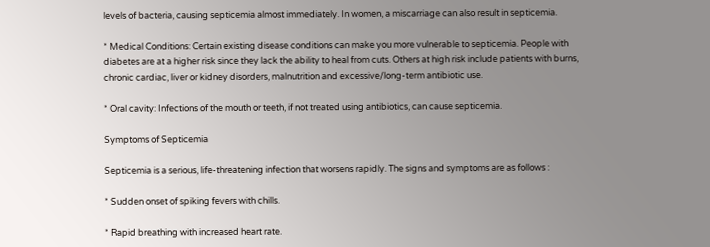levels of bacteria, causing septicemia almost immediately. In women, a miscarriage can also result in septicemia.

* Medical Conditions: Certain existing disease conditions can make you more vulnerable to septicemia. People with diabetes are at a higher risk since they lack the ability to heal from cuts. Others at high risk include patients with burns, chronic cardiac, liver or kidney disorders, malnutrition and excessive/long-term antibiotic use.

* Oral cavity: Infections of the mouth or teeth, if not treated using antibiotics, can cause septicemia.

Symptoms of Septicemia

Septicemia is a serious, life-threatening infection that worsens rapidly. The signs and symptoms are as follows :

* Sudden onset of spiking fevers with chills.

* Rapid breathing with increased heart rate.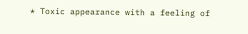* Toxic appearance with a feeling of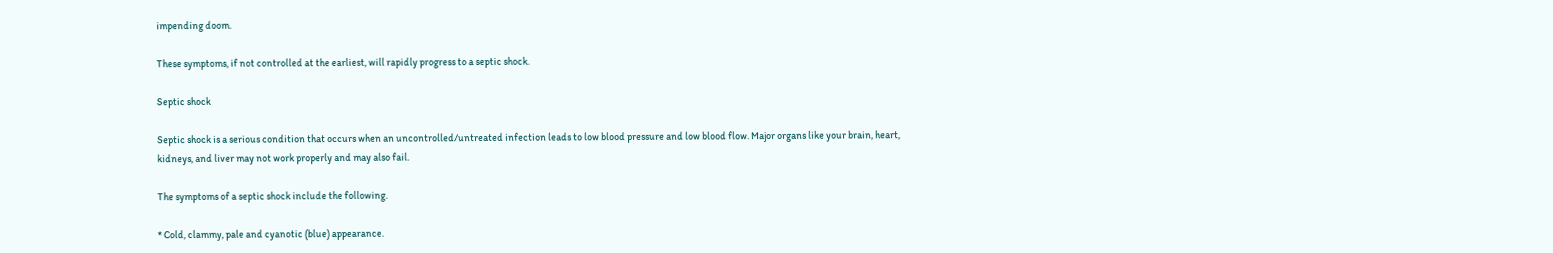impending doom.

These symptoms, if not controlled at the earliest, will rapidly progress to a septic shock.

Septic shock

Septic shock is a serious condition that occurs when an uncontrolled/untreated infection leads to low blood pressure and low blood flow. Major organs like your brain, heart, kidneys, and liver may not work properly and may also fail.

The symptoms of a septic shock include the following.

* Cold, clammy, pale and cyanotic (blue) appearance.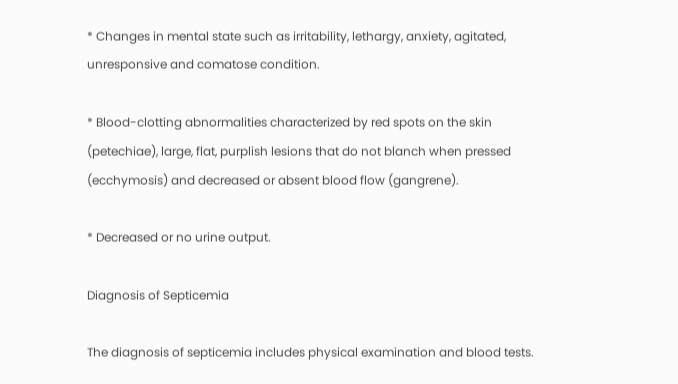* Changes in mental state such as irritability, lethargy, anxiety, agitated, unresponsive and comatose condition.

* Blood-clotting abnormalities characterized by red spots on the skin
(petechiae), large, flat, purplish lesions that do not blanch when pressed (ecchymosis) and decreased or absent blood flow (gangrene).

* Decreased or no urine output.

Diagnosis of Septicemia

The diagnosis of septicemia includes physical examination and blood tests.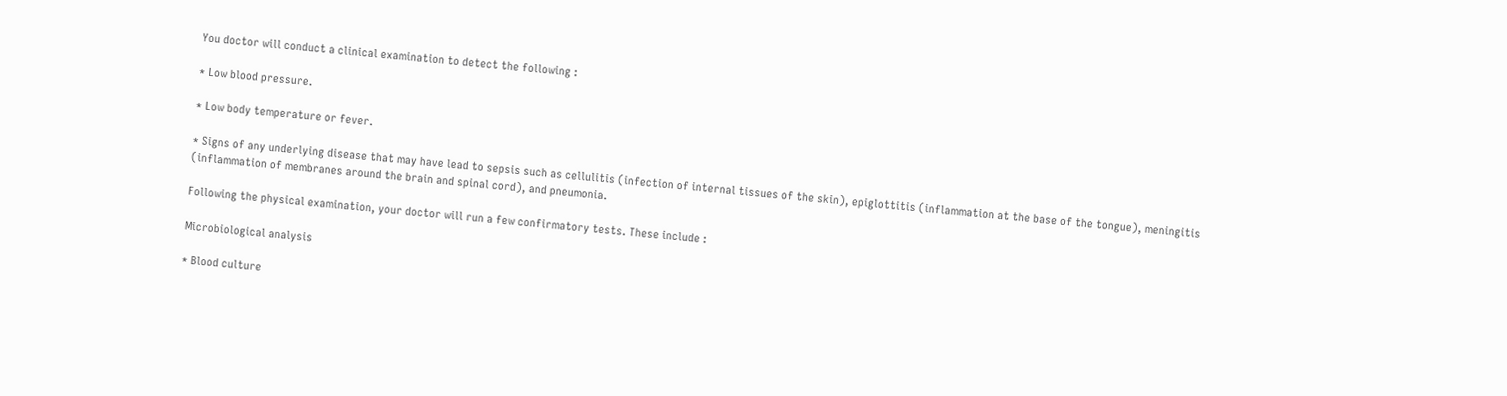You doctor will conduct a clinical examination to detect the following :

* Low blood pressure.

* Low body temperature or fever.

* Signs of any underlying disease that may have lead to sepsis such as cellulitis (infection of internal tissues of the skin), epiglottitis (inflammation at the base of the tongue), meningitis (inflammation of membranes around the brain and spinal cord), and pneumonia.

Following the physical examination, your doctor will run a few confirmatory tests. These include :

Microbiological analysis

* Blood culture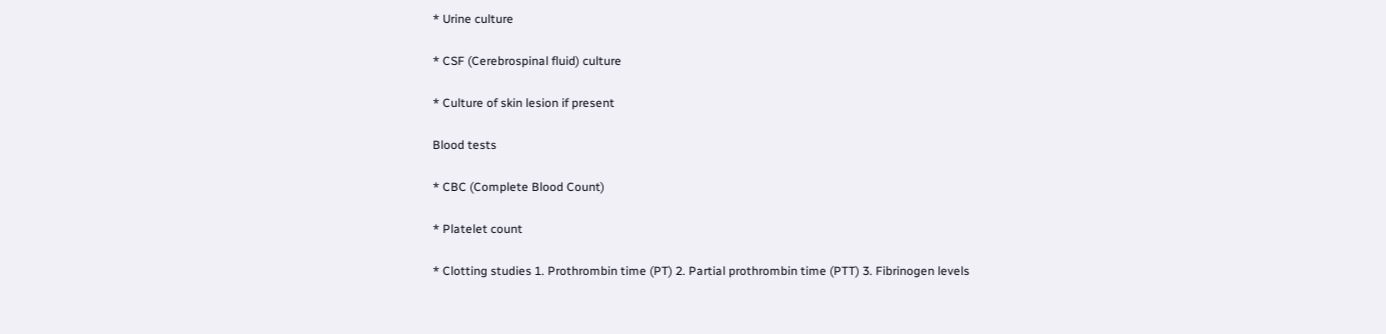* Urine culture

* CSF (Cerebrospinal fluid) culture

* Culture of skin lesion if present

Blood tests

* CBC (Complete Blood Count)

* Platelet count

* Clotting studies 1. Prothrombin time (PT) 2. Partial prothrombin time (PTT) 3. Fibrinogen levels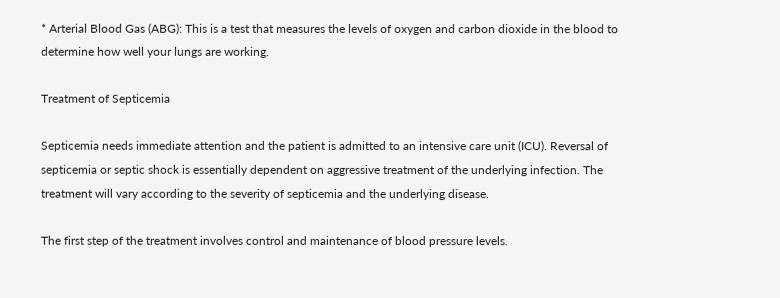* Arterial Blood Gas (ABG): This is a test that measures the levels of oxygen and carbon dioxide in the blood to determine how well your lungs are working.

Treatment of Septicemia

Septicemia needs immediate attention and the patient is admitted to an intensive care unit (ICU). Reversal of septicemia or septic shock is essentially dependent on aggressive treatment of the underlying infection. The treatment will vary according to the severity of septicemia and the underlying disease.

The first step of the treatment involves control and maintenance of blood pressure levels.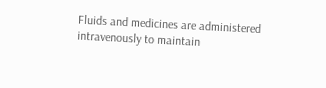Fluids and medicines are administered intravenously to maintain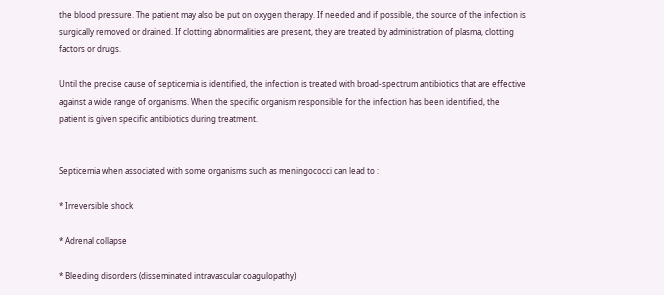the blood pressure. The patient may also be put on oxygen therapy. If needed and if possible, the source of the infection is surgically removed or drained. If clotting abnormalities are present, they are treated by administration of plasma, clotting factors or drugs.

Until the precise cause of septicemia is identified, the infection is treated with broad-spectrum antibiotics that are effective against a wide range of organisms. When the specific organism responsible for the infection has been identified, the patient is given specific antibiotics during treatment.


Septicemia when associated with some organisms such as meningococci can lead to :

* Irreversible shock

* Adrenal collapse

* Bleeding disorders (disseminated intravascular coagulopathy)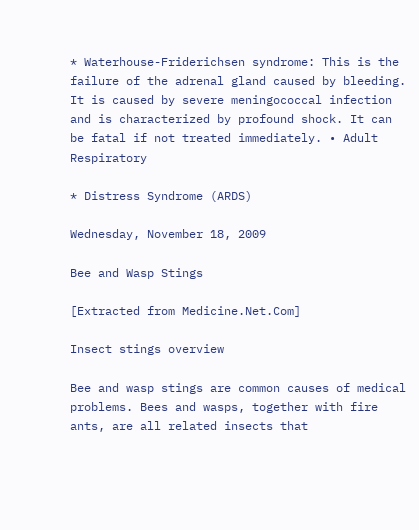* Waterhouse-Friderichsen syndrome: This is the failure of the adrenal gland caused by bleeding. It is caused by severe meningococcal infection and is characterized by profound shock. It can be fatal if not treated immediately. • Adult Respiratory

* Distress Syndrome (ARDS)

Wednesday, November 18, 2009

Bee and Wasp Stings

[Extracted from Medicine.Net.Com]

Insect stings overview

Bee and wasp stings are common causes of medical problems. Bees and wasps, together with fire ants, are all related insects that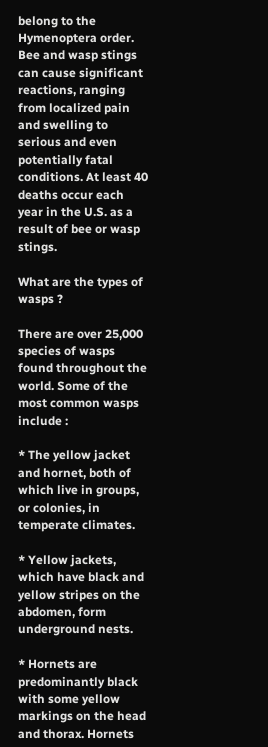belong to the Hymenoptera order. Bee and wasp stings can cause significant reactions, ranging from localized pain and swelling to serious and even potentially fatal conditions. At least 40 deaths occur each year in the U.S. as a result of bee or wasp stings.

What are the types of wasps ?

There are over 25,000 species of wasps found throughout the world. Some of the most common wasps include :

* The yellow jacket and hornet, both of which live in groups, or colonies, in temperate climates.

* Yellow jackets, which have black and yellow stripes on the abdomen, form underground nests.

* Hornets are predominantly black with some yellow markings on the head and thorax. Hornets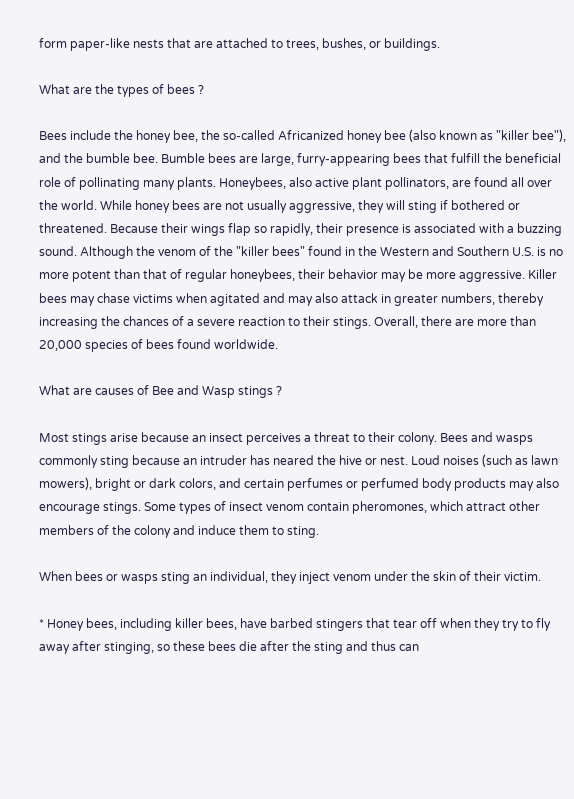form paper-like nests that are attached to trees, bushes, or buildings.

What are the types of bees ?

Bees include the honey bee, the so-called Africanized honey bee (also known as "killer bee"), and the bumble bee. Bumble bees are large, furry-appearing bees that fulfill the beneficial role of pollinating many plants. Honeybees, also active plant pollinators, are found all over the world. While honey bees are not usually aggressive, they will sting if bothered or threatened. Because their wings flap so rapidly, their presence is associated with a buzzing sound. Although the venom of the "killer bees" found in the Western and Southern U.S. is no more potent than that of regular honeybees, their behavior may be more aggressive. Killer bees may chase victims when agitated and may also attack in greater numbers, thereby increasing the chances of a severe reaction to their stings. Overall, there are more than 20,000 species of bees found worldwide.

What are causes of Bee and Wasp stings ?

Most stings arise because an insect perceives a threat to their colony. Bees and wasps commonly sting because an intruder has neared the hive or nest. Loud noises (such as lawn mowers), bright or dark colors, and certain perfumes or perfumed body products may also encourage stings. Some types of insect venom contain pheromones, which attract other members of the colony and induce them to sting.

When bees or wasps sting an individual, they inject venom under the skin of their victim.

* Honey bees, including killer bees, have barbed stingers that tear off when they try to fly away after stinging, so these bees die after the sting and thus can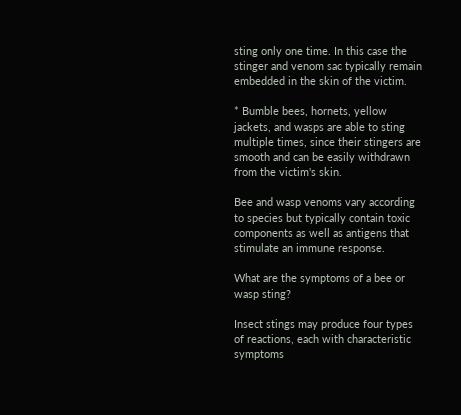sting only one time. In this case the stinger and venom sac typically remain embedded in the skin of the victim.

* Bumble bees, hornets, yellow jackets, and wasps are able to sting multiple times, since their stingers are smooth and can be easily withdrawn from the victim's skin.

Bee and wasp venoms vary according to species but typically contain toxic components as well as antigens that stimulate an immune response.

What are the symptoms of a bee or wasp sting?

Insect stings may produce four types of reactions, each with characteristic symptoms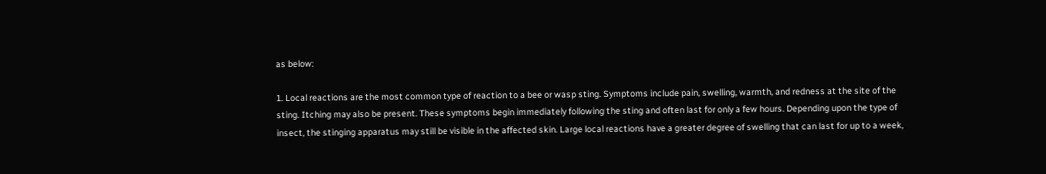as below:

1. Local reactions are the most common type of reaction to a bee or wasp sting. Symptoms include pain, swelling, warmth, and redness at the site of the sting. Itching may also be present. These symptoms begin immediately following the sting and often last for only a few hours. Depending upon the type of insect, the stinging apparatus may still be visible in the affected skin. Large local reactions have a greater degree of swelling that can last for up to a week,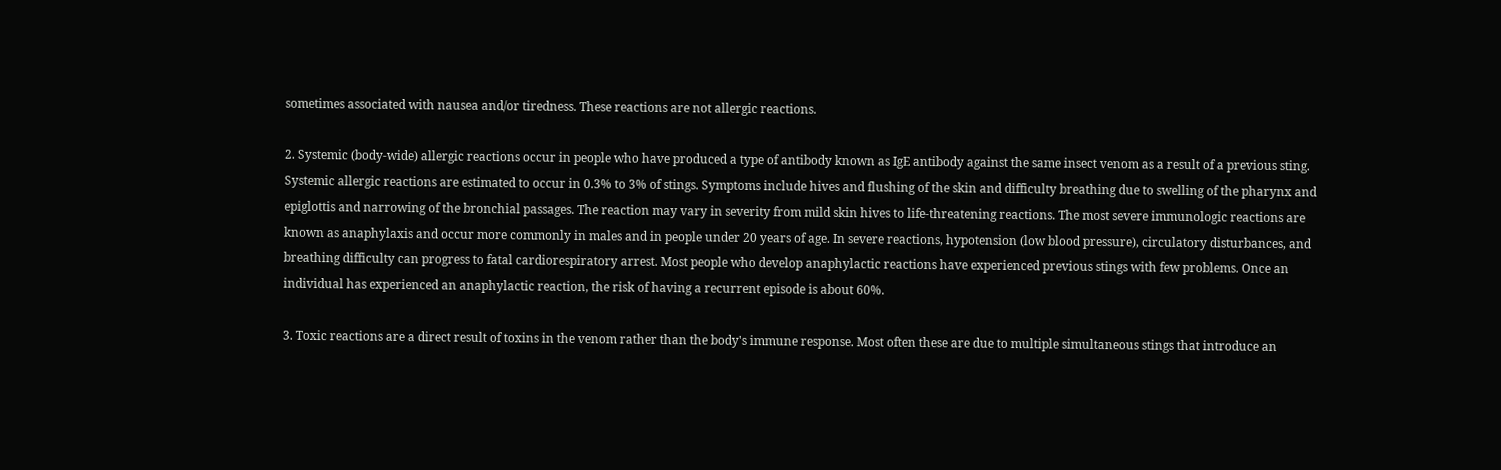sometimes associated with nausea and/or tiredness. These reactions are not allergic reactions.

2. Systemic (body-wide) allergic reactions occur in people who have produced a type of antibody known as IgE antibody against the same insect venom as a result of a previous sting. Systemic allergic reactions are estimated to occur in 0.3% to 3% of stings. Symptoms include hives and flushing of the skin and difficulty breathing due to swelling of the pharynx and epiglottis and narrowing of the bronchial passages. The reaction may vary in severity from mild skin hives to life-threatening reactions. The most severe immunologic reactions are known as anaphylaxis and occur more commonly in males and in people under 20 years of age. In severe reactions, hypotension (low blood pressure), circulatory disturbances, and breathing difficulty can progress to fatal cardiorespiratory arrest. Most people who develop anaphylactic reactions have experienced previous stings with few problems. Once an individual has experienced an anaphylactic reaction, the risk of having a recurrent episode is about 60%.

3. Toxic reactions are a direct result of toxins in the venom rather than the body's immune response. Most often these are due to multiple simultaneous stings that introduce an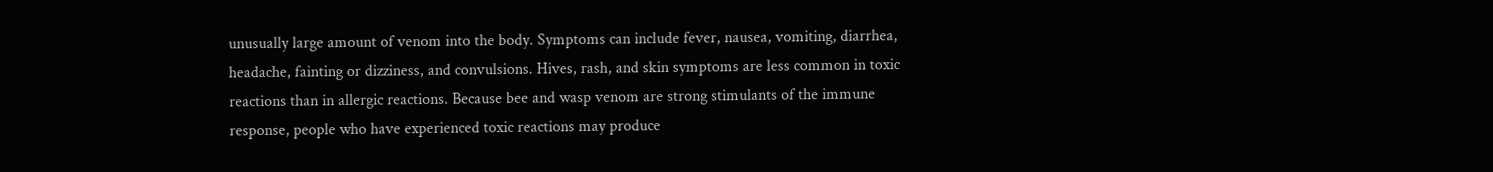unusually large amount of venom into the body. Symptoms can include fever, nausea, vomiting, diarrhea, headache, fainting or dizziness, and convulsions. Hives, rash, and skin symptoms are less common in toxic reactions than in allergic reactions. Because bee and wasp venom are strong stimulants of the immune response, people who have experienced toxic reactions may produce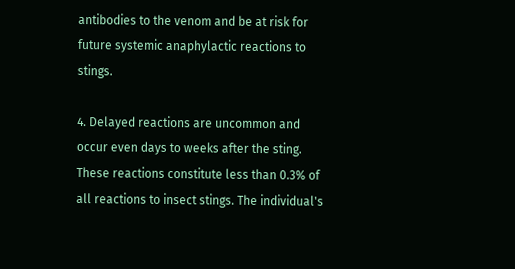antibodies to the venom and be at risk for future systemic anaphylactic reactions to stings.

4. Delayed reactions are uncommon and occur even days to weeks after the sting. These reactions constitute less than 0.3% of all reactions to insect stings. The individual's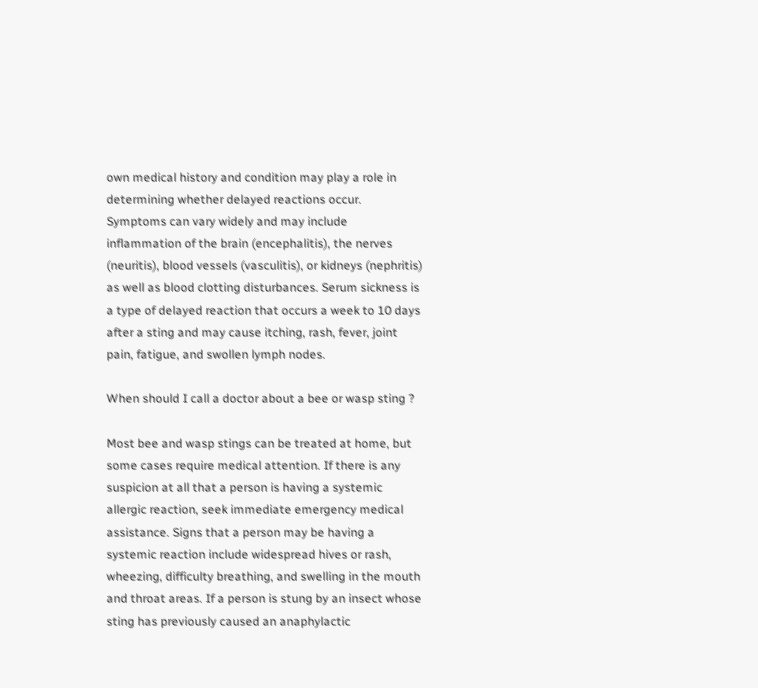own medical history and condition may play a role in determining whether delayed reactions occur. Symptoms can vary widely and may include inflammation of the brain (encephalitis), the nerves (neuritis), blood vessels (vasculitis), or kidneys (nephritis) as well as blood clotting disturbances. Serum sickness is a type of delayed reaction that occurs a week to 10 days after a sting and may cause itching, rash, fever, joint pain, fatigue, and swollen lymph nodes.

When should I call a doctor about a bee or wasp sting ?

Most bee and wasp stings can be treated at home, but some cases require medical attention. If there is any suspicion at all that a person is having a systemic allergic reaction, seek immediate emergency medical assistance. Signs that a person may be having a systemic reaction include widespread hives or rash, wheezing, difficulty breathing, and swelling in the mouth and throat areas. If a person is stung by an insect whose sting has previously caused an anaphylactic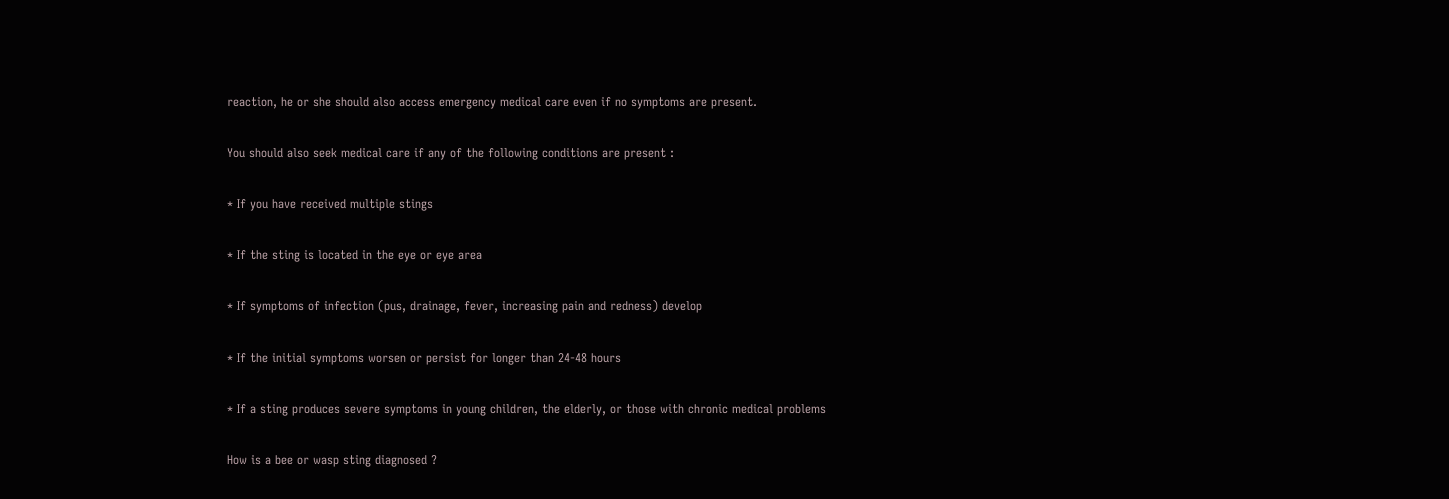reaction, he or she should also access emergency medical care even if no symptoms are present.

You should also seek medical care if any of the following conditions are present :

* If you have received multiple stings

* If the sting is located in the eye or eye area

* If symptoms of infection (pus, drainage, fever, increasing pain and redness) develop

* If the initial symptoms worsen or persist for longer than 24-48 hours

* If a sting produces severe symptoms in young children, the elderly, or those with chronic medical problems

How is a bee or wasp sting diagnosed ?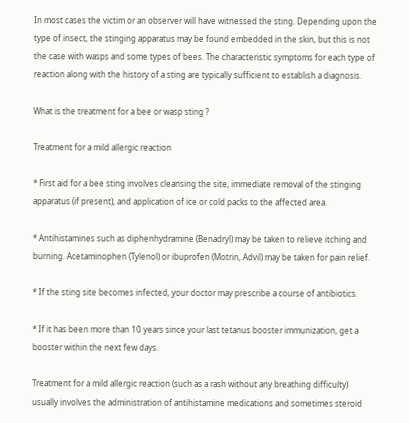In most cases the victim or an observer will have witnessed the sting. Depending upon the type of insect, the stinging apparatus may be found embedded in the skin, but this is not the case with wasps and some types of bees. The characteristic symptoms for each type of reaction along with the history of a sting are typically sufficient to establish a diagnosis.

What is the treatment for a bee or wasp sting ?

Treatment for a mild allergic reaction

* First aid for a bee sting involves cleansing the site, immediate removal of the stinging apparatus (if present), and application of ice or cold packs to the affected area.

* Antihistamines such as diphenhydramine (Benadryl) may be taken to relieve itching and burning. Acetaminophen (Tylenol) or ibuprofen (Motrin, Advil) may be taken for pain relief.

* If the sting site becomes infected, your doctor may prescribe a course of antibiotics.

* If it has been more than 10 years since your last tetanus booster immunization, get a booster within the next few days.

Treatment for a mild allergic reaction (such as a rash without any breathing difficulty) usually involves the administration of antihistamine medications and sometimes steroid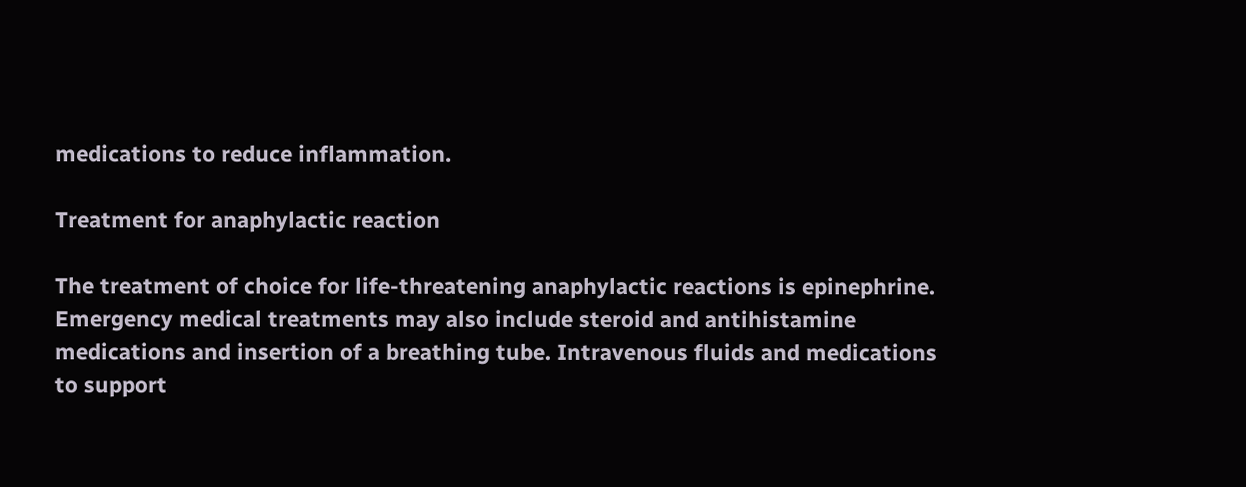medications to reduce inflammation.

Treatment for anaphylactic reaction

The treatment of choice for life-threatening anaphylactic reactions is epinephrine. Emergency medical treatments may also include steroid and antihistamine medications and insertion of a breathing tube. Intravenous fluids and medications to support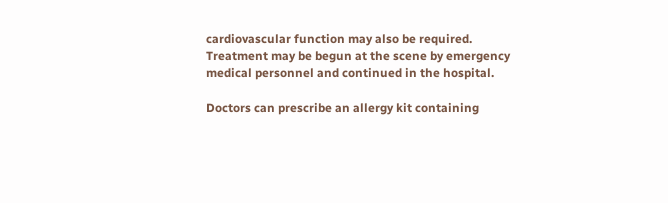cardiovascular function may also be required. Treatment may be begun at the scene by emergency medical personnel and continued in the hospital.

Doctors can prescribe an allergy kit containing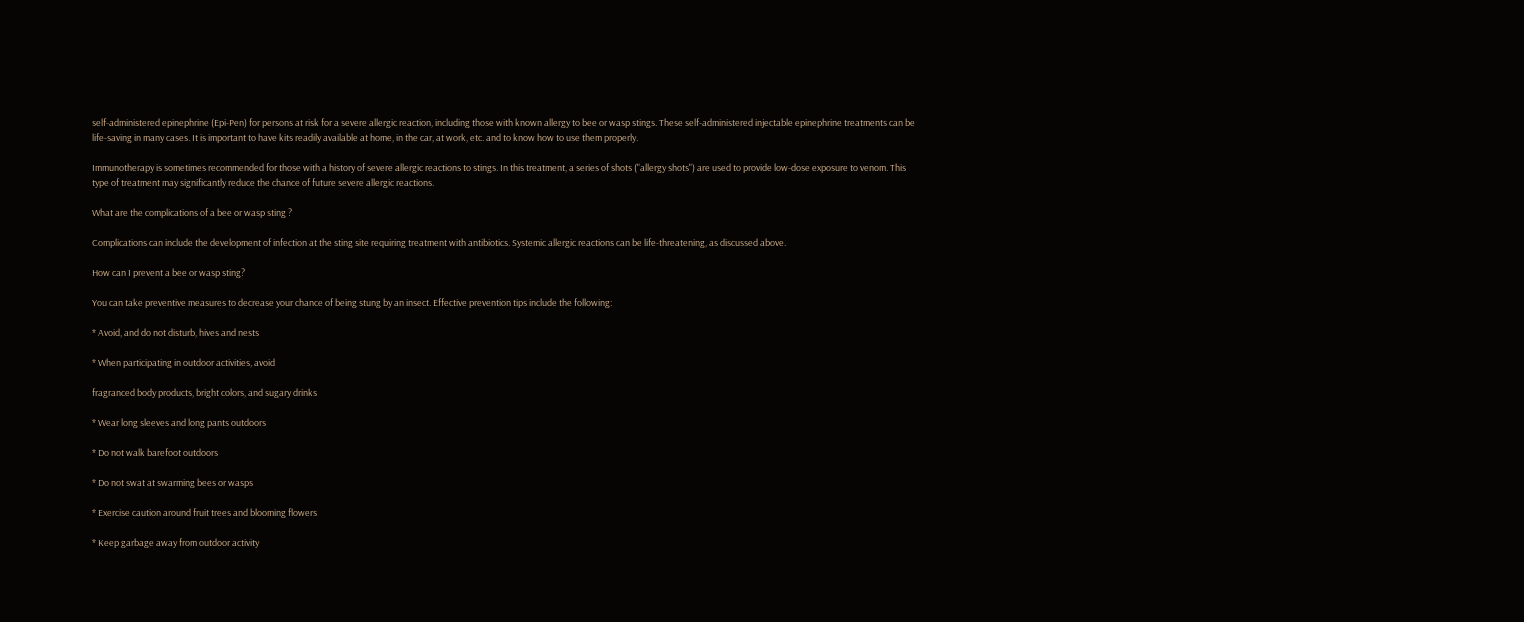self-administered epinephrine (Epi-Pen) for persons at risk for a severe allergic reaction, including those with known allergy to bee or wasp stings. These self-administered injectable epinephrine treatments can be life-saving in many cases. It is important to have kits readily available at home, in the car, at work, etc. and to know how to use them properly.

Immunotherapy is sometimes recommended for those with a history of severe allergic reactions to stings. In this treatment, a series of shots ("allergy shots") are used to provide low-dose exposure to venom. This type of treatment may significantly reduce the chance of future severe allergic reactions.

What are the complications of a bee or wasp sting ?

Complications can include the development of infection at the sting site requiring treatment with antibiotics. Systemic allergic reactions can be life-threatening, as discussed above.

How can I prevent a bee or wasp sting?

You can take preventive measures to decrease your chance of being stung by an insect. Effective prevention tips include the following:

* Avoid, and do not disturb, hives and nests

* When participating in outdoor activities, avoid

fragranced body products, bright colors, and sugary drinks

* Wear long sleeves and long pants outdoors

* Do not walk barefoot outdoors

* Do not swat at swarming bees or wasps

* Exercise caution around fruit trees and blooming flowers

* Keep garbage away from outdoor activity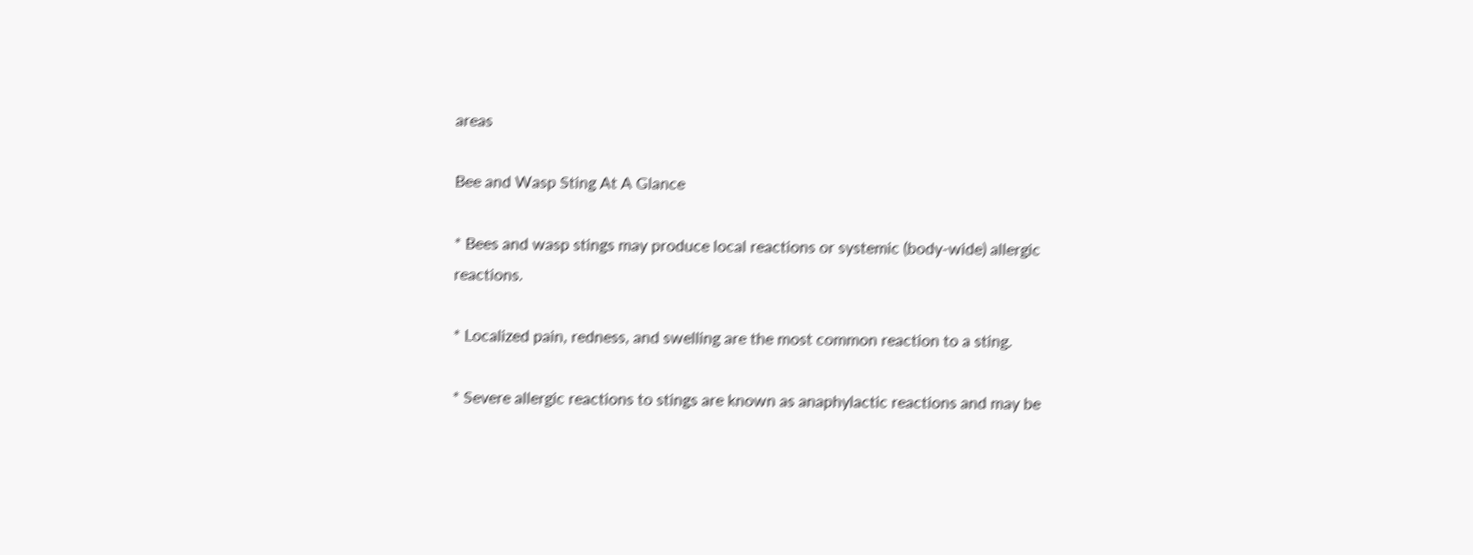areas

Bee and Wasp Sting At A Glance

* Bees and wasp stings may produce local reactions or systemic (body-wide) allergic reactions.

* Localized pain, redness, and swelling are the most common reaction to a sting.

* Severe allergic reactions to stings are known as anaphylactic reactions and may be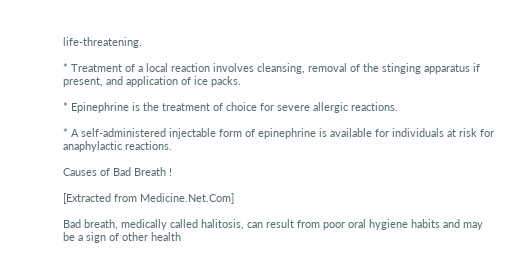life-threatening.

* Treatment of a local reaction involves cleansing, removal of the stinging apparatus if present, and application of ice packs.

* Epinephrine is the treatment of choice for severe allergic reactions.

* A self-administered injectable form of epinephrine is available for individuals at risk for anaphylactic reactions.

Causes of Bad Breath !

[Extracted from Medicine.Net.Com]

Bad breath, medically called halitosis, can result from poor oral hygiene habits and may be a sign of other health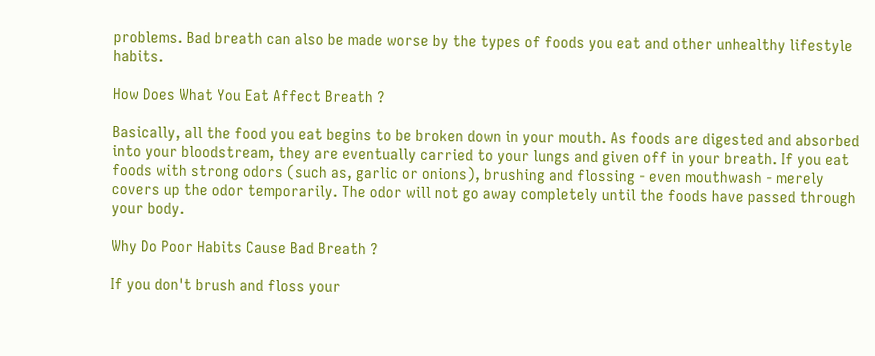problems. Bad breath can also be made worse by the types of foods you eat and other unhealthy lifestyle habits.

How Does What You Eat Affect Breath ?

Basically, all the food you eat begins to be broken down in your mouth. As foods are digested and absorbed into your bloodstream, they are eventually carried to your lungs and given off in your breath. If you eat foods with strong odors (such as, garlic or onions), brushing and flossing - even mouthwash - merely covers up the odor temporarily. The odor will not go away completely until the foods have passed through your body.

Why Do Poor Habits Cause Bad Breath ?

If you don't brush and floss your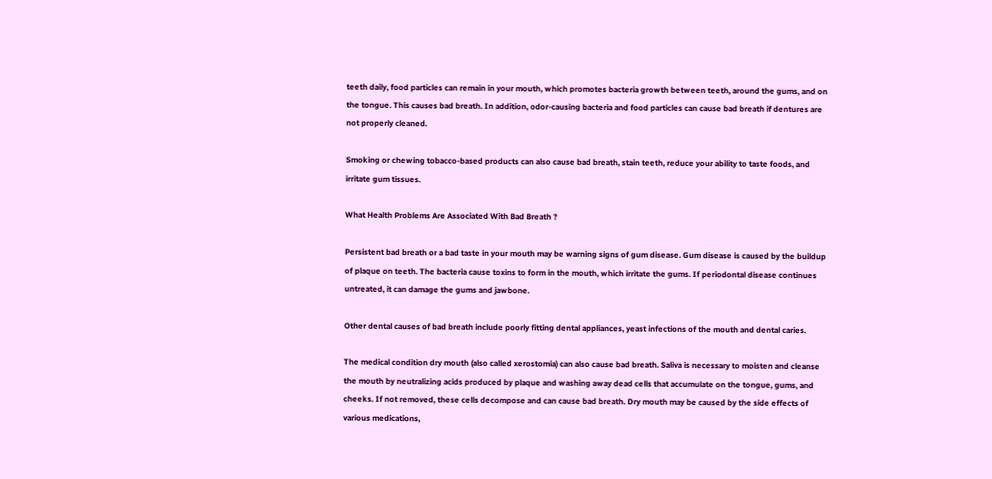teeth daily, food particles can remain in your mouth, which promotes bacteria growth between teeth, around the gums, and on the tongue. This causes bad breath. In addition, odor-causing bacteria and food particles can cause bad breath if dentures are not properly cleaned.

Smoking or chewing tobacco-based products can also cause bad breath, stain teeth, reduce your ability to taste foods, and irritate gum tissues.

What Health Problems Are Associated With Bad Breath ?

Persistent bad breath or a bad taste in your mouth may be warning signs of gum disease. Gum disease is caused by the buildup of plaque on teeth. The bacteria cause toxins to form in the mouth, which irritate the gums. If periodontal disease continues untreated, it can damage the gums and jawbone.

Other dental causes of bad breath include poorly fitting dental appliances, yeast infections of the mouth and dental caries.

The medical condition dry mouth (also called xerostomia) can also cause bad breath. Saliva is necessary to moisten and cleanse the mouth by neutralizing acids produced by plaque and washing away dead cells that accumulate on the tongue, gums, and cheeks. If not removed, these cells decompose and can cause bad breath. Dry mouth may be caused by the side effects of various medications,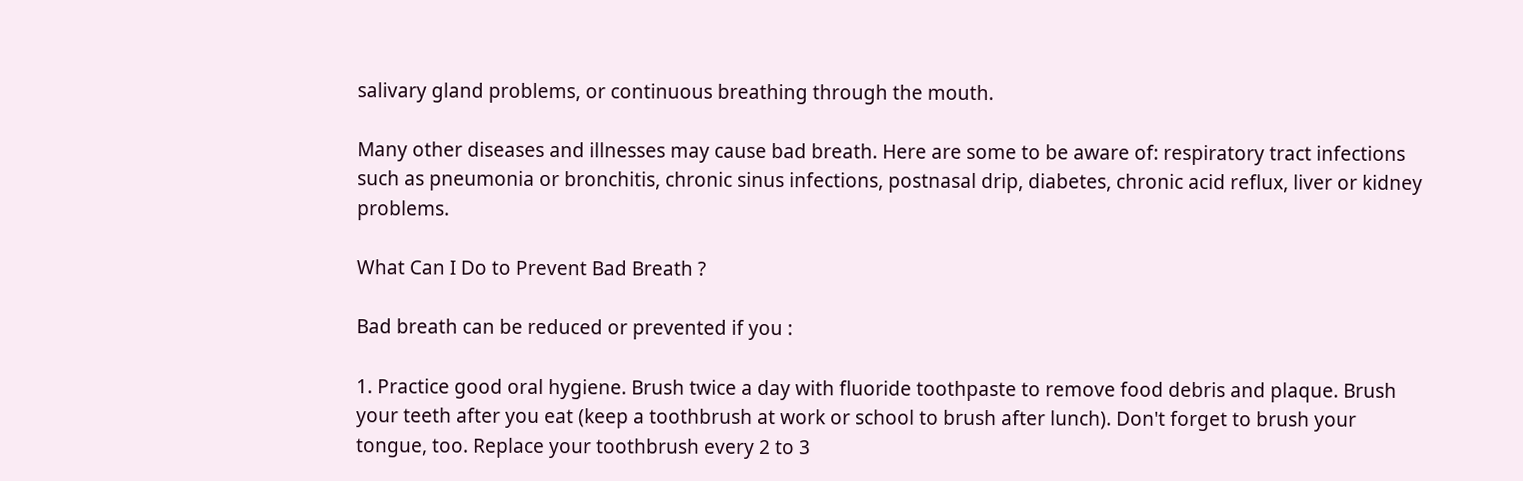salivary gland problems, or continuous breathing through the mouth.

Many other diseases and illnesses may cause bad breath. Here are some to be aware of: respiratory tract infections such as pneumonia or bronchitis, chronic sinus infections, postnasal drip, diabetes, chronic acid reflux, liver or kidney problems.

What Can I Do to Prevent Bad Breath ?

Bad breath can be reduced or prevented if you :

1. Practice good oral hygiene. Brush twice a day with fluoride toothpaste to remove food debris and plaque. Brush your teeth after you eat (keep a toothbrush at work or school to brush after lunch). Don't forget to brush your tongue, too. Replace your toothbrush every 2 to 3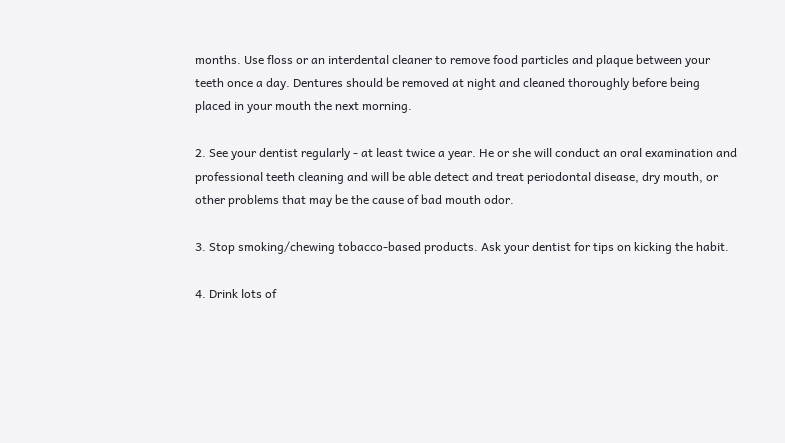months. Use floss or an interdental cleaner to remove food particles and plaque between your teeth once a day. Dentures should be removed at night and cleaned thoroughly before being placed in your mouth the next morning.

2. See your dentist regularly - at least twice a year. He or she will conduct an oral examination and professional teeth cleaning and will be able detect and treat periodontal disease, dry mouth, or other problems that may be the cause of bad mouth odor.

3. Stop smoking/chewing tobacco-based products. Ask your dentist for tips on kicking the habit.

4. Drink lots of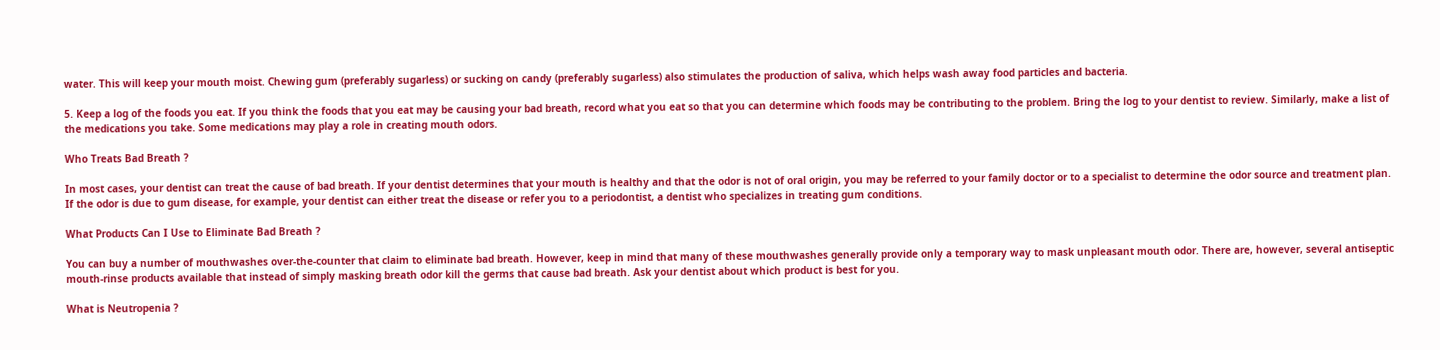water. This will keep your mouth moist. Chewing gum (preferably sugarless) or sucking on candy (preferably sugarless) also stimulates the production of saliva, which helps wash away food particles and bacteria.

5. Keep a log of the foods you eat. If you think the foods that you eat may be causing your bad breath, record what you eat so that you can determine which foods may be contributing to the problem. Bring the log to your dentist to review. Similarly, make a list of the medications you take. Some medications may play a role in creating mouth odors.

Who Treats Bad Breath ?

In most cases, your dentist can treat the cause of bad breath. If your dentist determines that your mouth is healthy and that the odor is not of oral origin, you may be referred to your family doctor or to a specialist to determine the odor source and treatment plan. If the odor is due to gum disease, for example, your dentist can either treat the disease or refer you to a periodontist, a dentist who specializes in treating gum conditions.

What Products Can I Use to Eliminate Bad Breath ?

You can buy a number of mouthwashes over-the-counter that claim to eliminate bad breath. However, keep in mind that many of these mouthwashes generally provide only a temporary way to mask unpleasant mouth odor. There are, however, several antiseptic mouth-rinse products available that instead of simply masking breath odor kill the germs that cause bad breath. Ask your dentist about which product is best for you.

What is Neutropenia ?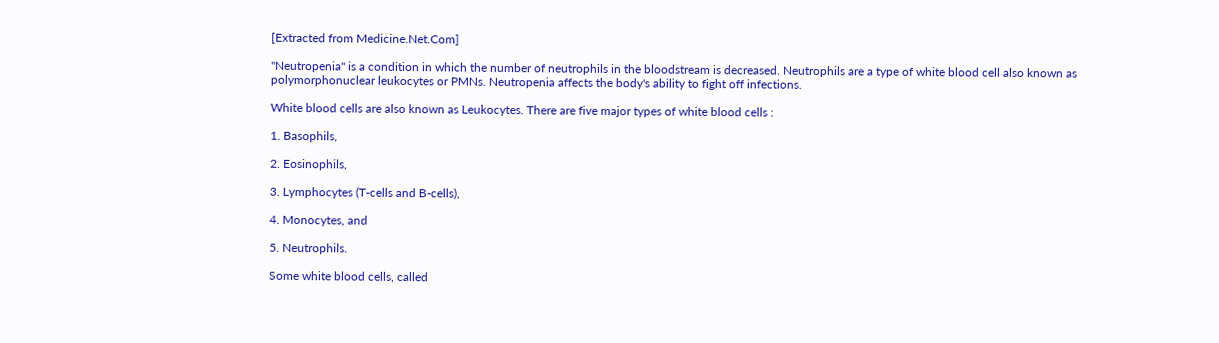[Extracted from Medicine.Net.Com]

"Neutropenia" is a condition in which the number of neutrophils in the bloodstream is decreased. Neutrophils are a type of white blood cell also known as polymorphonuclear leukocytes or PMNs. Neutropenia affects the body's ability to fight off infections.

White blood cells are also known as Leukocytes. There are five major types of white blood cells :

1. Basophils,

2. Eosinophils,

3. Lymphocytes (T-cells and B-cells),

4. Monocytes, and

5. Neutrophils.

Some white blood cells, called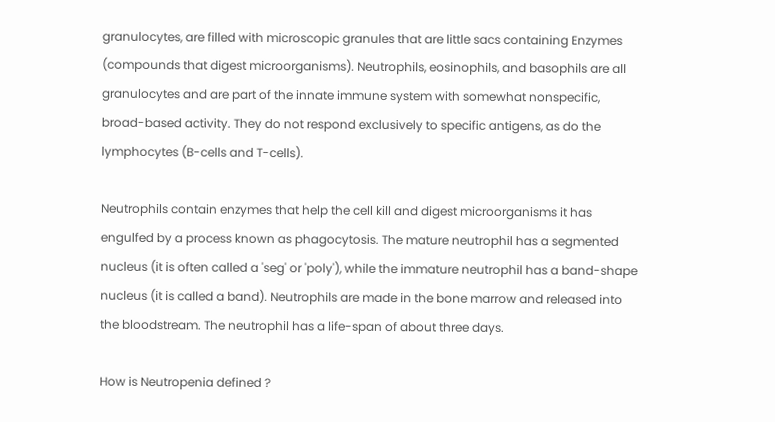granulocytes, are filled with microscopic granules that are little sacs containing Enzymes (compounds that digest microorganisms). Neutrophils, eosinophils, and basophils are all granulocytes and are part of the innate immune system with somewhat nonspecific, broad-based activity. They do not respond exclusively to specific antigens, as do the lymphocytes (B-cells and T-cells).

Neutrophils contain enzymes that help the cell kill and digest microorganisms it has engulfed by a process known as phagocytosis. The mature neutrophil has a segmented nucleus (it is often called a 'seg' or 'poly'), while the immature neutrophil has a band-shape nucleus (it is called a band). Neutrophils are made in the bone marrow and released into the bloodstream. The neutrophil has a life-span of about three days.

How is Neutropenia defined ?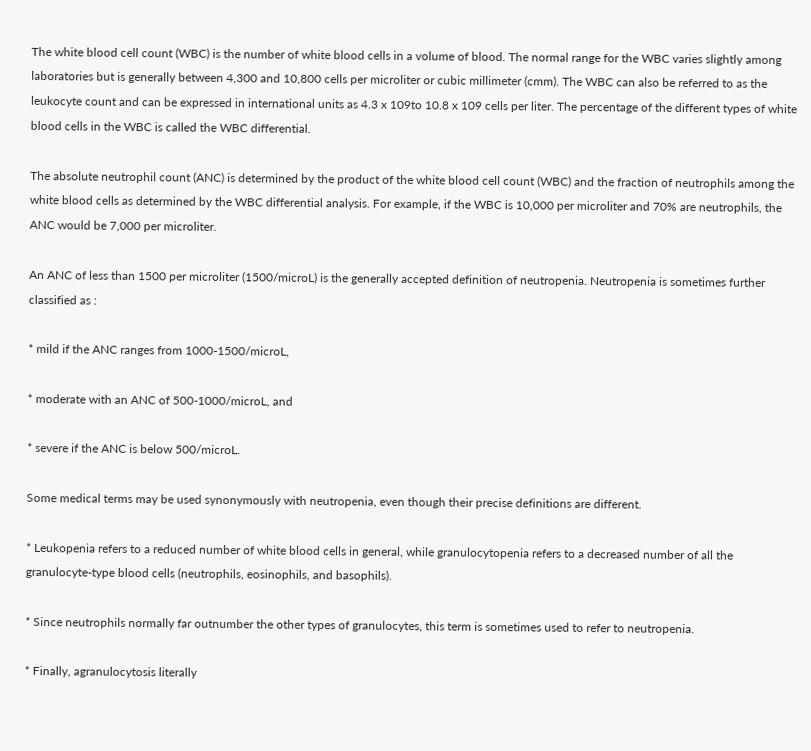The white blood cell count (WBC) is the number of white blood cells in a volume of blood. The normal range for the WBC varies slightly among laboratories but is generally between 4,300 and 10,800 cells per microliter or cubic millimeter (cmm). The WBC can also be referred to as the leukocyte count and can be expressed in international units as 4.3 x 109to 10.8 x 109 cells per liter. The percentage of the different types of white blood cells in the WBC is called the WBC differential.

The absolute neutrophil count (ANC) is determined by the product of the white blood cell count (WBC) and the fraction of neutrophils among the white blood cells as determined by the WBC differential analysis. For example, if the WBC is 10,000 per microliter and 70% are neutrophils, the ANC would be 7,000 per microliter.

An ANC of less than 1500 per microliter (1500/microL) is the generally accepted definition of neutropenia. Neutropenia is sometimes further classified as :

* mild if the ANC ranges from 1000-1500/microL,

* moderate with an ANC of 500-1000/microL, and

* severe if the ANC is below 500/microL.

Some medical terms may be used synonymously with neutropenia, even though their precise definitions are different.

* Leukopenia refers to a reduced number of white blood cells in general, while granulocytopenia refers to a decreased number of all the granulocyte-type blood cells (neutrophils, eosinophils, and basophils).

* Since neutrophils normally far outnumber the other types of granulocytes, this term is sometimes used to refer to neutropenia.

* Finally, agranulocytosis literally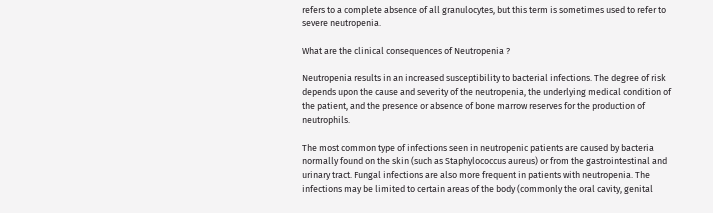refers to a complete absence of all granulocytes, but this term is sometimes used to refer to severe neutropenia.

What are the clinical consequences of Neutropenia ?

Neutropenia results in an increased susceptibility to bacterial infections. The degree of risk depends upon the cause and severity of the neutropenia, the underlying medical condition of the patient, and the presence or absence of bone marrow reserves for the production of neutrophils.

The most common type of infections seen in neutropenic patients are caused by bacteria normally found on the skin (such as Staphylococcus aureus) or from the gastrointestinal and urinary tract. Fungal infections are also more frequent in patients with neutropenia. The infections may be limited to certain areas of the body (commonly the oral cavity, genital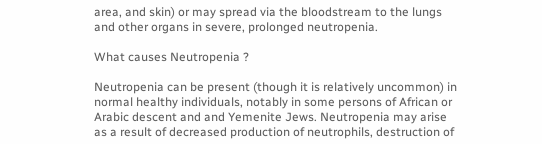area, and skin) or may spread via the bloodstream to the lungs and other organs in severe, prolonged neutropenia.

What causes Neutropenia ?

Neutropenia can be present (though it is relatively uncommon) in normal healthy individuals, notably in some persons of African or Arabic descent and and Yemenite Jews. Neutropenia may arise as a result of decreased production of neutrophils, destruction of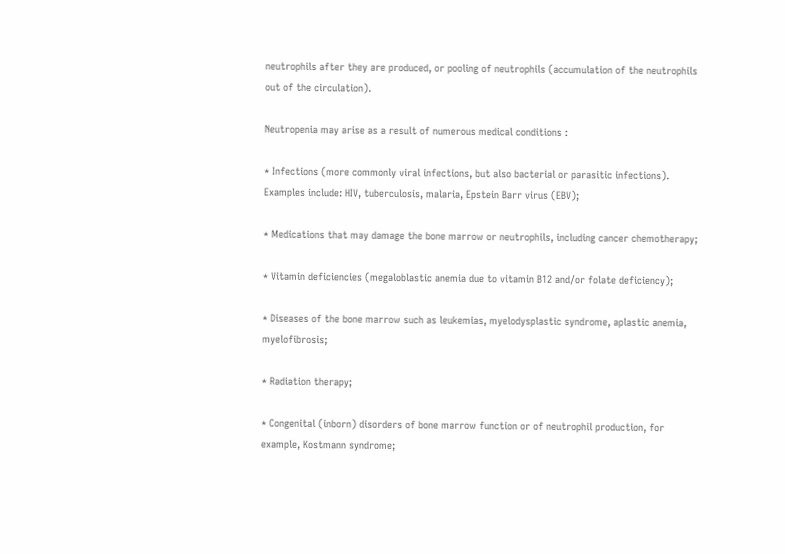neutrophils after they are produced, or pooling of neutrophils (accumulation of the neutrophils out of the circulation).

Neutropenia may arise as a result of numerous medical conditions :

* Infections (more commonly viral infections, but also bacterial or parasitic infections). Examples include: HIV, tuberculosis, malaria, Epstein Barr virus (EBV);

* Medications that may damage the bone marrow or neutrophils, including cancer chemotherapy;

* Vitamin deficiencies (megaloblastic anemia due to vitamin B12 and/or folate deficiency);

* Diseases of the bone marrow such as leukemias, myelodysplastic syndrome, aplastic anemia, myelofibrosis;

* Radiation therapy;

* Congenital (inborn) disorders of bone marrow function or of neutrophil production, for example, Kostmann syndrome;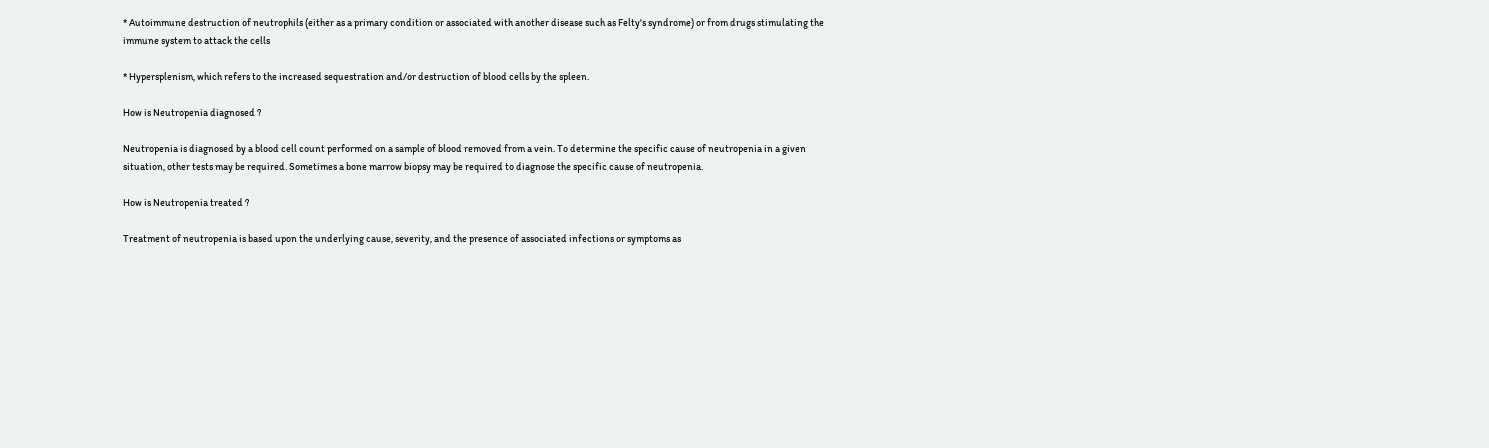* Autoimmune destruction of neutrophils (either as a primary condition or associated with another disease such as Felty's syndrome) or from drugs stimulating the immune system to attack the cells

* Hypersplenism, which refers to the increased sequestration and/or destruction of blood cells by the spleen.

How is Neutropenia diagnosed ?

Neutropenia is diagnosed by a blood cell count performed on a sample of blood removed from a vein. To determine the specific cause of neutropenia in a given situation, other tests may be required. Sometimes a bone marrow biopsy may be required to diagnose the specific cause of neutropenia.

How is Neutropenia treated ?

Treatment of neutropenia is based upon the underlying cause, severity, and the presence of associated infections or symptoms as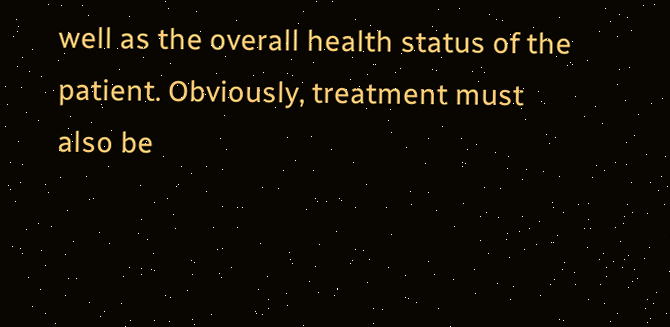well as the overall health status of the patient. Obviously, treatment must also be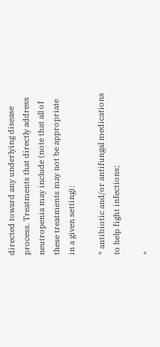directed toward any underlying disease process. Treatments that directly address neutropenia may include (note that all of these treatments may not be appropriate in a given setting):

* antibiotic and/or antifungal medications to help fight infections;

*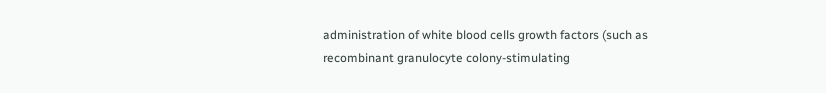administration of white blood cells growth factors (such as recombinant granulocyte colony-stimulating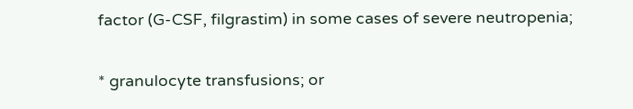factor (G-CSF, filgrastim) in some cases of severe neutropenia;

* granulocyte transfusions; or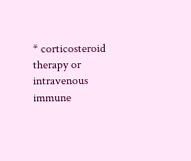* corticosteroid therapy or intravenous immune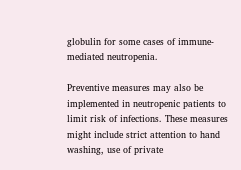globulin for some cases of immune-mediated neutropenia.

Preventive measures may also be implemented in neutropenic patients to limit risk of infections. These measures might include strict attention to hand washing, use of private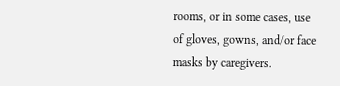rooms, or in some cases, use of gloves, gowns, and/or face masks by caregivers.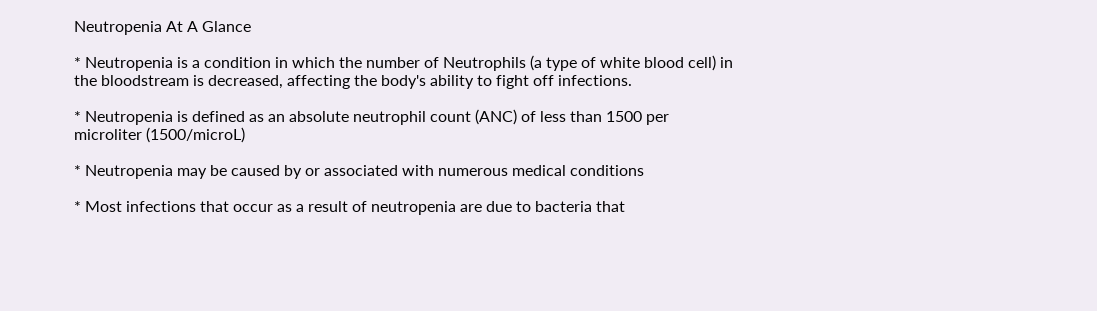Neutropenia At A Glance

* Neutropenia is a condition in which the number of Neutrophils (a type of white blood cell) in the bloodstream is decreased, affecting the body's ability to fight off infections.

* Neutropenia is defined as an absolute neutrophil count (ANC) of less than 1500 per microliter (1500/microL)

* Neutropenia may be caused by or associated with numerous medical conditions

* Most infections that occur as a result of neutropenia are due to bacteria that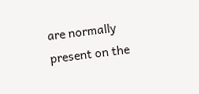are normally present on the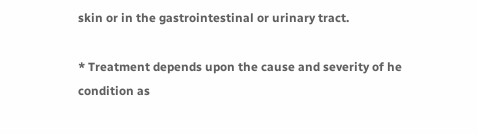skin or in the gastrointestinal or urinary tract.

* Treatment depends upon the cause and severity of he condition as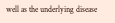well as the underlying disease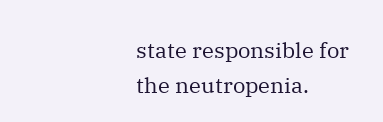state responsible for the neutropenia.